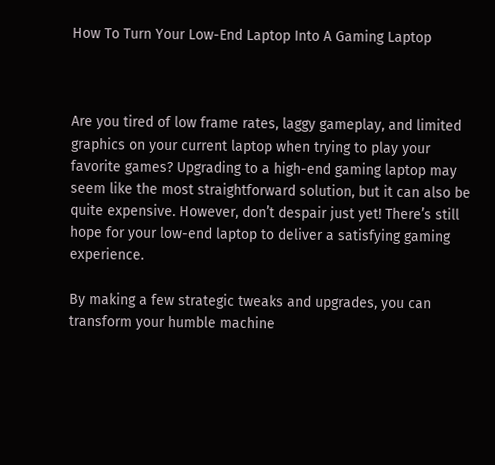How To Turn Your Low-End Laptop Into A Gaming Laptop



Are you tired of low frame rates, laggy gameplay, and limited graphics on your current laptop when trying to play your favorite games? Upgrading to a high-end gaming laptop may seem like the most straightforward solution, but it can also be quite expensive. However, don’t despair just yet! There’s still hope for your low-end laptop to deliver a satisfying gaming experience.

By making a few strategic tweaks and upgrades, you can transform your humble machine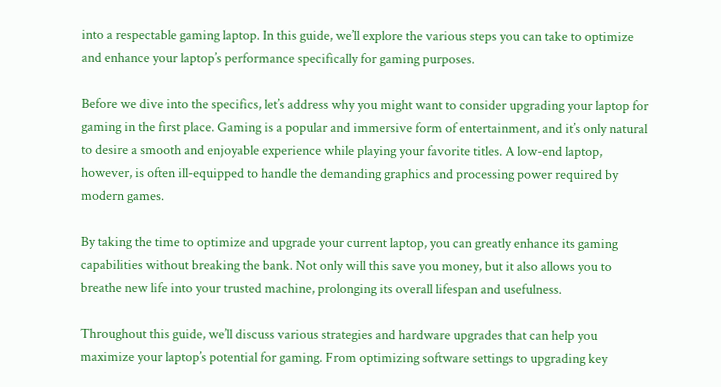into a respectable gaming laptop. In this guide, we’ll explore the various steps you can take to optimize and enhance your laptop’s performance specifically for gaming purposes.

Before we dive into the specifics, let’s address why you might want to consider upgrading your laptop for gaming in the first place. Gaming is a popular and immersive form of entertainment, and it’s only natural to desire a smooth and enjoyable experience while playing your favorite titles. A low-end laptop, however, is often ill-equipped to handle the demanding graphics and processing power required by modern games.

By taking the time to optimize and upgrade your current laptop, you can greatly enhance its gaming capabilities without breaking the bank. Not only will this save you money, but it also allows you to breathe new life into your trusted machine, prolonging its overall lifespan and usefulness.

Throughout this guide, we’ll discuss various strategies and hardware upgrades that can help you maximize your laptop’s potential for gaming. From optimizing software settings to upgrading key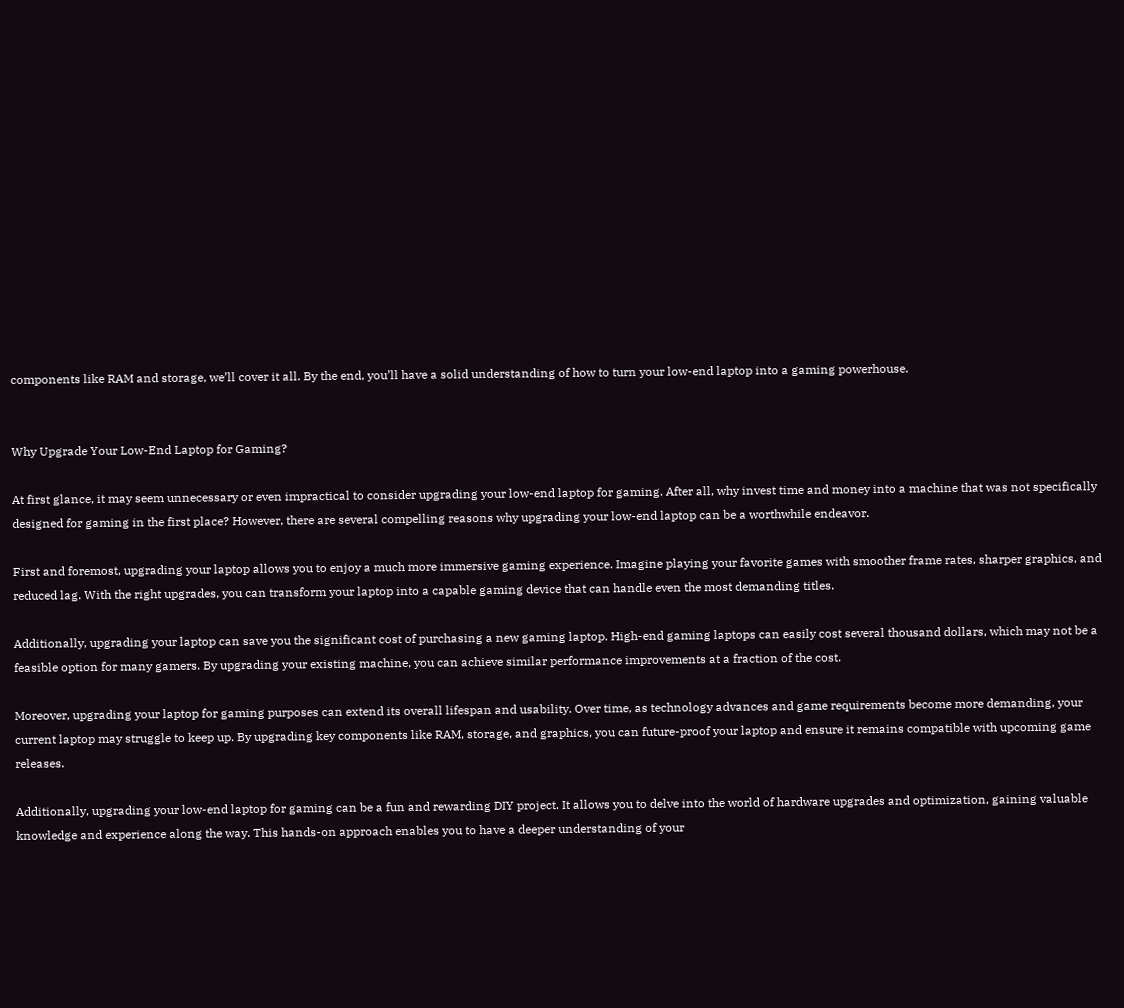components like RAM and storage, we’ll cover it all. By the end, you’ll have a solid understanding of how to turn your low-end laptop into a gaming powerhouse.


Why Upgrade Your Low-End Laptop for Gaming?

At first glance, it may seem unnecessary or even impractical to consider upgrading your low-end laptop for gaming. After all, why invest time and money into a machine that was not specifically designed for gaming in the first place? However, there are several compelling reasons why upgrading your low-end laptop can be a worthwhile endeavor.

First and foremost, upgrading your laptop allows you to enjoy a much more immersive gaming experience. Imagine playing your favorite games with smoother frame rates, sharper graphics, and reduced lag. With the right upgrades, you can transform your laptop into a capable gaming device that can handle even the most demanding titles.

Additionally, upgrading your laptop can save you the significant cost of purchasing a new gaming laptop. High-end gaming laptops can easily cost several thousand dollars, which may not be a feasible option for many gamers. By upgrading your existing machine, you can achieve similar performance improvements at a fraction of the cost.

Moreover, upgrading your laptop for gaming purposes can extend its overall lifespan and usability. Over time, as technology advances and game requirements become more demanding, your current laptop may struggle to keep up. By upgrading key components like RAM, storage, and graphics, you can future-proof your laptop and ensure it remains compatible with upcoming game releases.

Additionally, upgrading your low-end laptop for gaming can be a fun and rewarding DIY project. It allows you to delve into the world of hardware upgrades and optimization, gaining valuable knowledge and experience along the way. This hands-on approach enables you to have a deeper understanding of your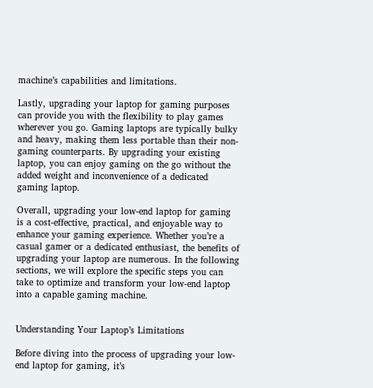machine’s capabilities and limitations.

Lastly, upgrading your laptop for gaming purposes can provide you with the flexibility to play games wherever you go. Gaming laptops are typically bulky and heavy, making them less portable than their non-gaming counterparts. By upgrading your existing laptop, you can enjoy gaming on the go without the added weight and inconvenience of a dedicated gaming laptop.

Overall, upgrading your low-end laptop for gaming is a cost-effective, practical, and enjoyable way to enhance your gaming experience. Whether you’re a casual gamer or a dedicated enthusiast, the benefits of upgrading your laptop are numerous. In the following sections, we will explore the specific steps you can take to optimize and transform your low-end laptop into a capable gaming machine.


Understanding Your Laptop’s Limitations

Before diving into the process of upgrading your low-end laptop for gaming, it’s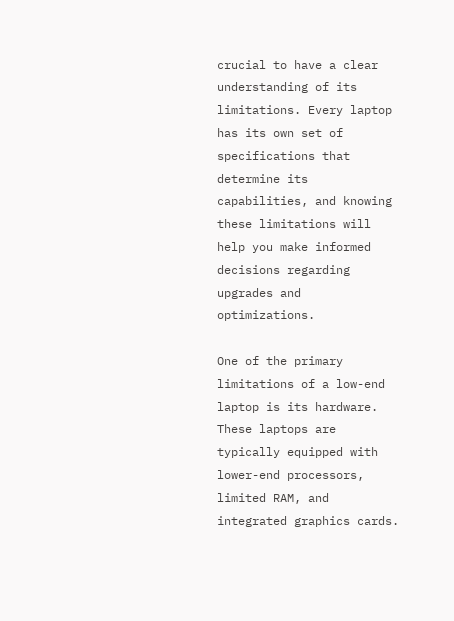crucial to have a clear understanding of its limitations. Every laptop has its own set of specifications that determine its capabilities, and knowing these limitations will help you make informed decisions regarding upgrades and optimizations.

One of the primary limitations of a low-end laptop is its hardware. These laptops are typically equipped with lower-end processors, limited RAM, and integrated graphics cards.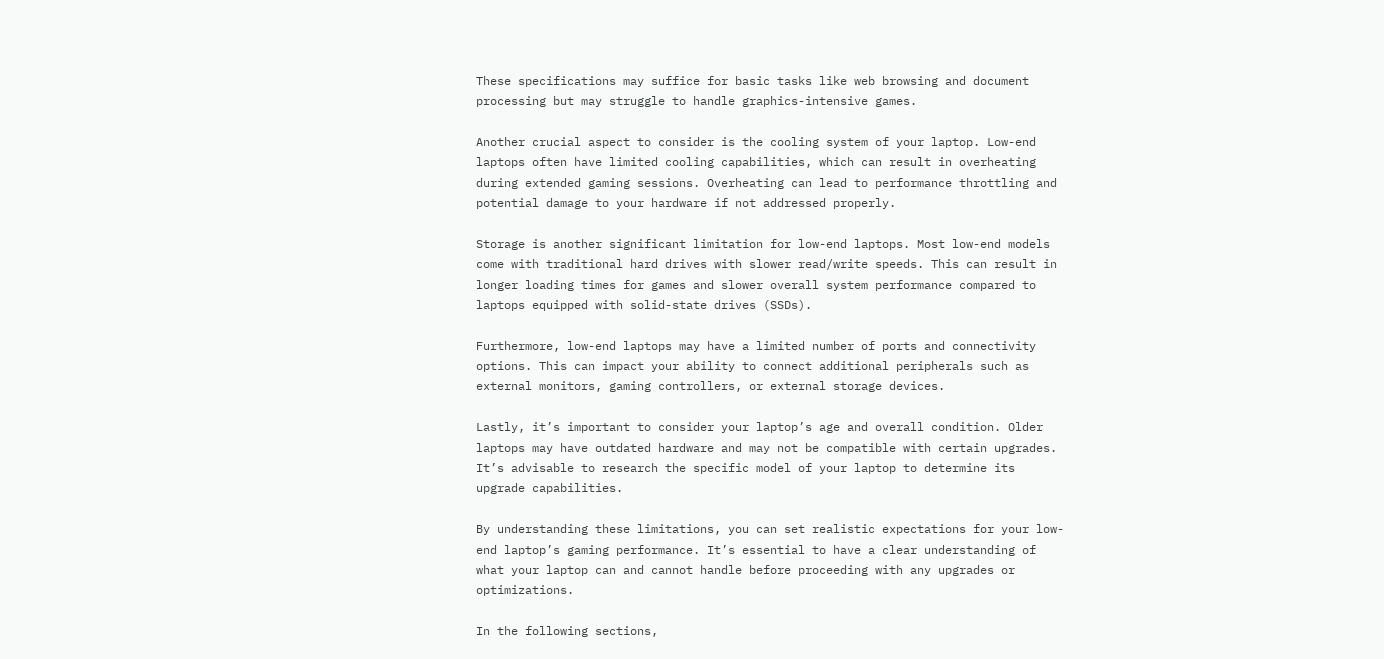These specifications may suffice for basic tasks like web browsing and document processing but may struggle to handle graphics-intensive games.

Another crucial aspect to consider is the cooling system of your laptop. Low-end laptops often have limited cooling capabilities, which can result in overheating during extended gaming sessions. Overheating can lead to performance throttling and potential damage to your hardware if not addressed properly.

Storage is another significant limitation for low-end laptops. Most low-end models come with traditional hard drives with slower read/write speeds. This can result in longer loading times for games and slower overall system performance compared to laptops equipped with solid-state drives (SSDs).

Furthermore, low-end laptops may have a limited number of ports and connectivity options. This can impact your ability to connect additional peripherals such as external monitors, gaming controllers, or external storage devices.

Lastly, it’s important to consider your laptop’s age and overall condition. Older laptops may have outdated hardware and may not be compatible with certain upgrades. It’s advisable to research the specific model of your laptop to determine its upgrade capabilities.

By understanding these limitations, you can set realistic expectations for your low-end laptop’s gaming performance. It’s essential to have a clear understanding of what your laptop can and cannot handle before proceeding with any upgrades or optimizations.

In the following sections,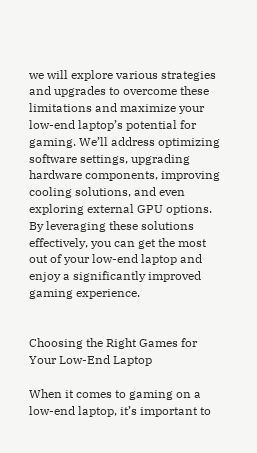we will explore various strategies and upgrades to overcome these limitations and maximize your low-end laptop’s potential for gaming. We’ll address optimizing software settings, upgrading hardware components, improving cooling solutions, and even exploring external GPU options. By leveraging these solutions effectively, you can get the most out of your low-end laptop and enjoy a significantly improved gaming experience.


Choosing the Right Games for Your Low-End Laptop

When it comes to gaming on a low-end laptop, it’s important to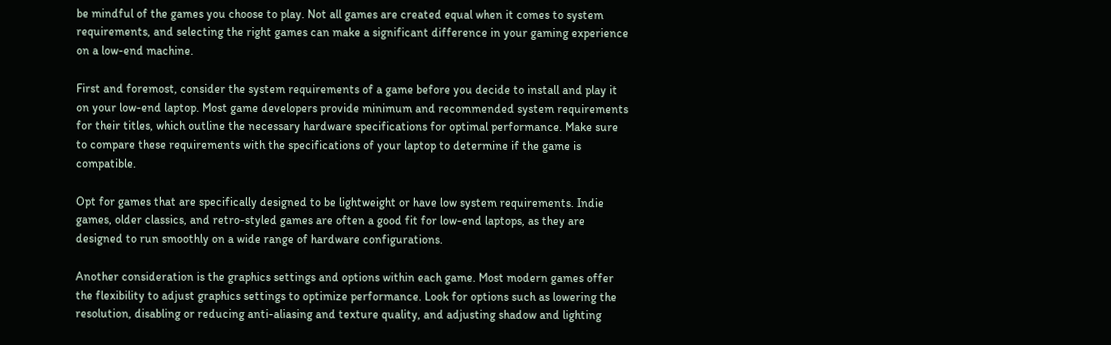be mindful of the games you choose to play. Not all games are created equal when it comes to system requirements, and selecting the right games can make a significant difference in your gaming experience on a low-end machine.

First and foremost, consider the system requirements of a game before you decide to install and play it on your low-end laptop. Most game developers provide minimum and recommended system requirements for their titles, which outline the necessary hardware specifications for optimal performance. Make sure to compare these requirements with the specifications of your laptop to determine if the game is compatible.

Opt for games that are specifically designed to be lightweight or have low system requirements. Indie games, older classics, and retro-styled games are often a good fit for low-end laptops, as they are designed to run smoothly on a wide range of hardware configurations.

Another consideration is the graphics settings and options within each game. Most modern games offer the flexibility to adjust graphics settings to optimize performance. Look for options such as lowering the resolution, disabling or reducing anti-aliasing and texture quality, and adjusting shadow and lighting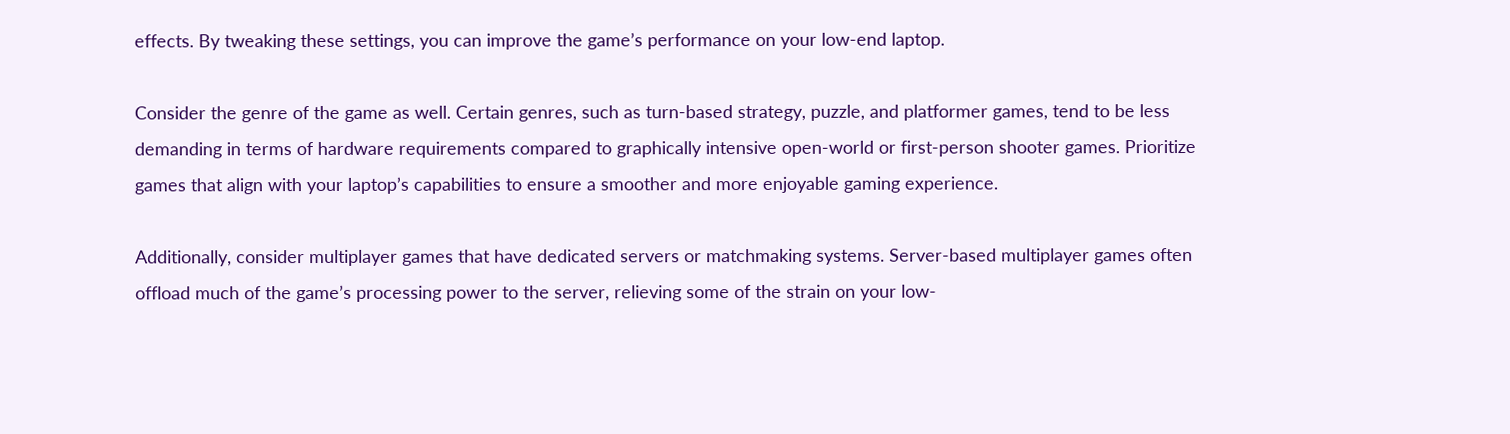effects. By tweaking these settings, you can improve the game’s performance on your low-end laptop.

Consider the genre of the game as well. Certain genres, such as turn-based strategy, puzzle, and platformer games, tend to be less demanding in terms of hardware requirements compared to graphically intensive open-world or first-person shooter games. Prioritize games that align with your laptop’s capabilities to ensure a smoother and more enjoyable gaming experience.

Additionally, consider multiplayer games that have dedicated servers or matchmaking systems. Server-based multiplayer games often offload much of the game’s processing power to the server, relieving some of the strain on your low-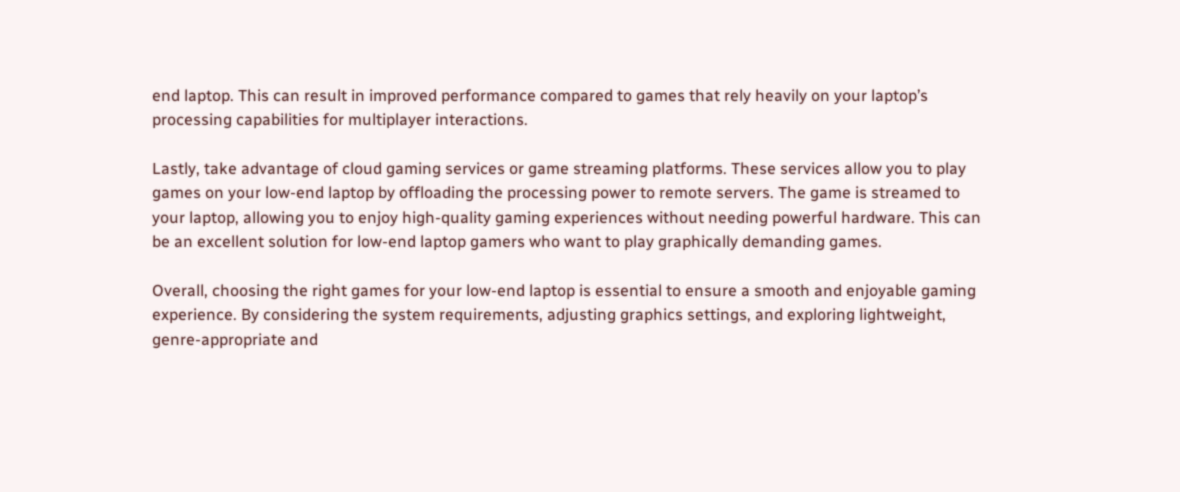end laptop. This can result in improved performance compared to games that rely heavily on your laptop’s processing capabilities for multiplayer interactions.

Lastly, take advantage of cloud gaming services or game streaming platforms. These services allow you to play games on your low-end laptop by offloading the processing power to remote servers. The game is streamed to your laptop, allowing you to enjoy high-quality gaming experiences without needing powerful hardware. This can be an excellent solution for low-end laptop gamers who want to play graphically demanding games.

Overall, choosing the right games for your low-end laptop is essential to ensure a smooth and enjoyable gaming experience. By considering the system requirements, adjusting graphics settings, and exploring lightweight, genre-appropriate and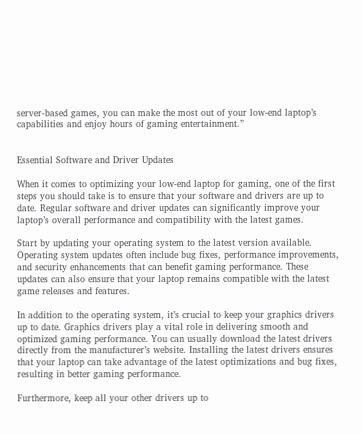server-based games, you can make the most out of your low-end laptop’s capabilities and enjoy hours of gaming entertainment.”


Essential Software and Driver Updates

When it comes to optimizing your low-end laptop for gaming, one of the first steps you should take is to ensure that your software and drivers are up to date. Regular software and driver updates can significantly improve your laptop’s overall performance and compatibility with the latest games.

Start by updating your operating system to the latest version available. Operating system updates often include bug fixes, performance improvements, and security enhancements that can benefit gaming performance. These updates can also ensure that your laptop remains compatible with the latest game releases and features.

In addition to the operating system, it’s crucial to keep your graphics drivers up to date. Graphics drivers play a vital role in delivering smooth and optimized gaming performance. You can usually download the latest drivers directly from the manufacturer’s website. Installing the latest drivers ensures that your laptop can take advantage of the latest optimizations and bug fixes, resulting in better gaming performance.

Furthermore, keep all your other drivers up to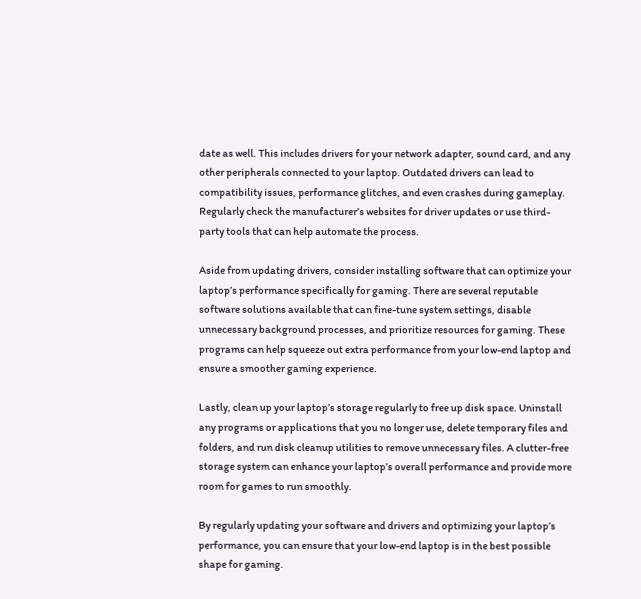date as well. This includes drivers for your network adapter, sound card, and any other peripherals connected to your laptop. Outdated drivers can lead to compatibility issues, performance glitches, and even crashes during gameplay. Regularly check the manufacturer’s websites for driver updates or use third-party tools that can help automate the process.

Aside from updating drivers, consider installing software that can optimize your laptop’s performance specifically for gaming. There are several reputable software solutions available that can fine-tune system settings, disable unnecessary background processes, and prioritize resources for gaming. These programs can help squeeze out extra performance from your low-end laptop and ensure a smoother gaming experience.

Lastly, clean up your laptop’s storage regularly to free up disk space. Uninstall any programs or applications that you no longer use, delete temporary files and folders, and run disk cleanup utilities to remove unnecessary files. A clutter-free storage system can enhance your laptop’s overall performance and provide more room for games to run smoothly.

By regularly updating your software and drivers and optimizing your laptop’s performance, you can ensure that your low-end laptop is in the best possible shape for gaming.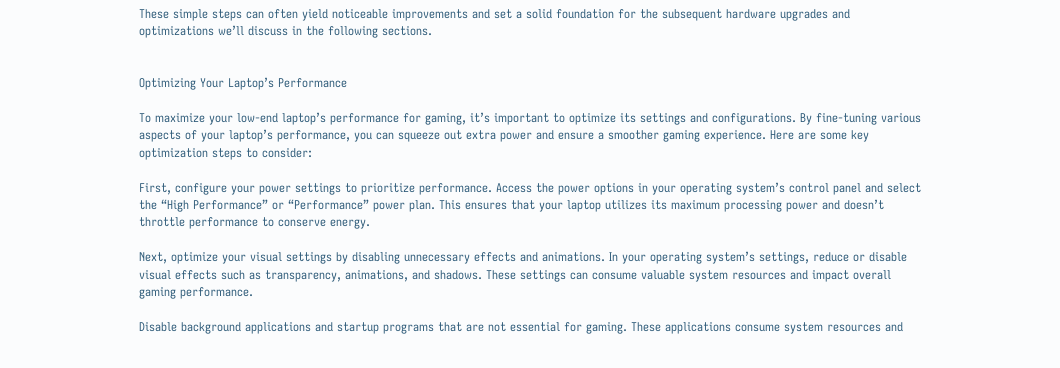These simple steps can often yield noticeable improvements and set a solid foundation for the subsequent hardware upgrades and optimizations we’ll discuss in the following sections.


Optimizing Your Laptop’s Performance

To maximize your low-end laptop’s performance for gaming, it’s important to optimize its settings and configurations. By fine-tuning various aspects of your laptop’s performance, you can squeeze out extra power and ensure a smoother gaming experience. Here are some key optimization steps to consider:

First, configure your power settings to prioritize performance. Access the power options in your operating system’s control panel and select the “High Performance” or “Performance” power plan. This ensures that your laptop utilizes its maximum processing power and doesn’t throttle performance to conserve energy.

Next, optimize your visual settings by disabling unnecessary effects and animations. In your operating system’s settings, reduce or disable visual effects such as transparency, animations, and shadows. These settings can consume valuable system resources and impact overall gaming performance.

Disable background applications and startup programs that are not essential for gaming. These applications consume system resources and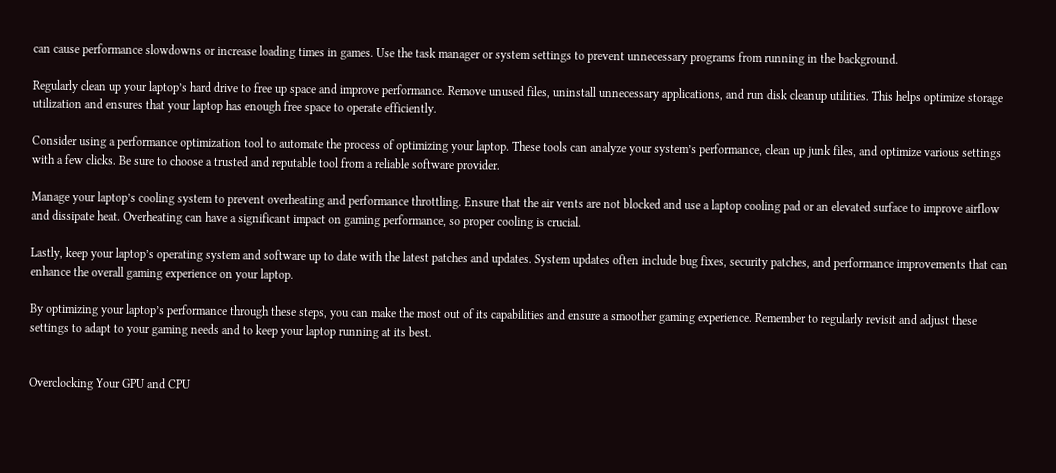can cause performance slowdowns or increase loading times in games. Use the task manager or system settings to prevent unnecessary programs from running in the background.

Regularly clean up your laptop’s hard drive to free up space and improve performance. Remove unused files, uninstall unnecessary applications, and run disk cleanup utilities. This helps optimize storage utilization and ensures that your laptop has enough free space to operate efficiently.

Consider using a performance optimization tool to automate the process of optimizing your laptop. These tools can analyze your system’s performance, clean up junk files, and optimize various settings with a few clicks. Be sure to choose a trusted and reputable tool from a reliable software provider.

Manage your laptop’s cooling system to prevent overheating and performance throttling. Ensure that the air vents are not blocked and use a laptop cooling pad or an elevated surface to improve airflow and dissipate heat. Overheating can have a significant impact on gaming performance, so proper cooling is crucial.

Lastly, keep your laptop’s operating system and software up to date with the latest patches and updates. System updates often include bug fixes, security patches, and performance improvements that can enhance the overall gaming experience on your laptop.

By optimizing your laptop’s performance through these steps, you can make the most out of its capabilities and ensure a smoother gaming experience. Remember to regularly revisit and adjust these settings to adapt to your gaming needs and to keep your laptop running at its best.


Overclocking Your GPU and CPU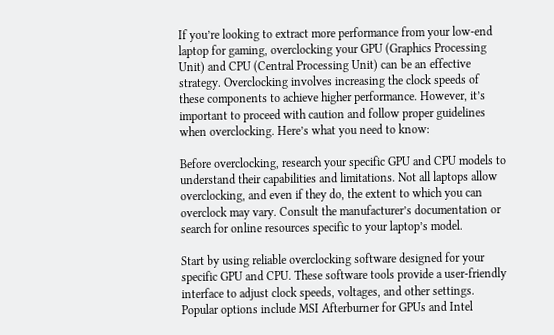If you’re looking to extract more performance from your low-end laptop for gaming, overclocking your GPU (Graphics Processing Unit) and CPU (Central Processing Unit) can be an effective strategy. Overclocking involves increasing the clock speeds of these components to achieve higher performance. However, it’s important to proceed with caution and follow proper guidelines when overclocking. Here’s what you need to know:

Before overclocking, research your specific GPU and CPU models to understand their capabilities and limitations. Not all laptops allow overclocking, and even if they do, the extent to which you can overclock may vary. Consult the manufacturer’s documentation or search for online resources specific to your laptop’s model.

Start by using reliable overclocking software designed for your specific GPU and CPU. These software tools provide a user-friendly interface to adjust clock speeds, voltages, and other settings. Popular options include MSI Afterburner for GPUs and Intel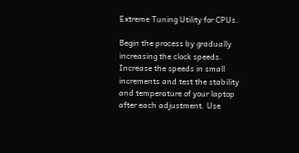Extreme Tuning Utility for CPUs.

Begin the process by gradually increasing the clock speeds. Increase the speeds in small increments and test the stability and temperature of your laptop after each adjustment. Use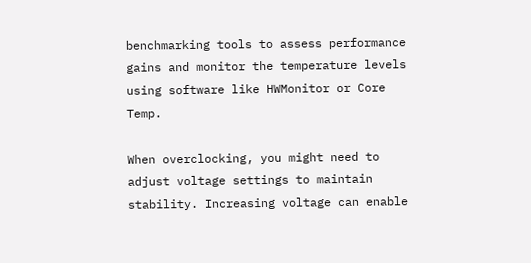benchmarking tools to assess performance gains and monitor the temperature levels using software like HWMonitor or Core Temp.

When overclocking, you might need to adjust voltage settings to maintain stability. Increasing voltage can enable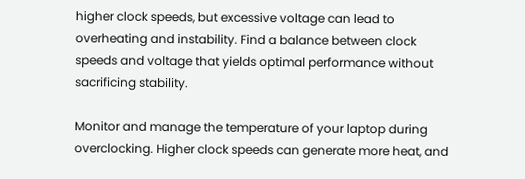higher clock speeds, but excessive voltage can lead to overheating and instability. Find a balance between clock speeds and voltage that yields optimal performance without sacrificing stability.

Monitor and manage the temperature of your laptop during overclocking. Higher clock speeds can generate more heat, and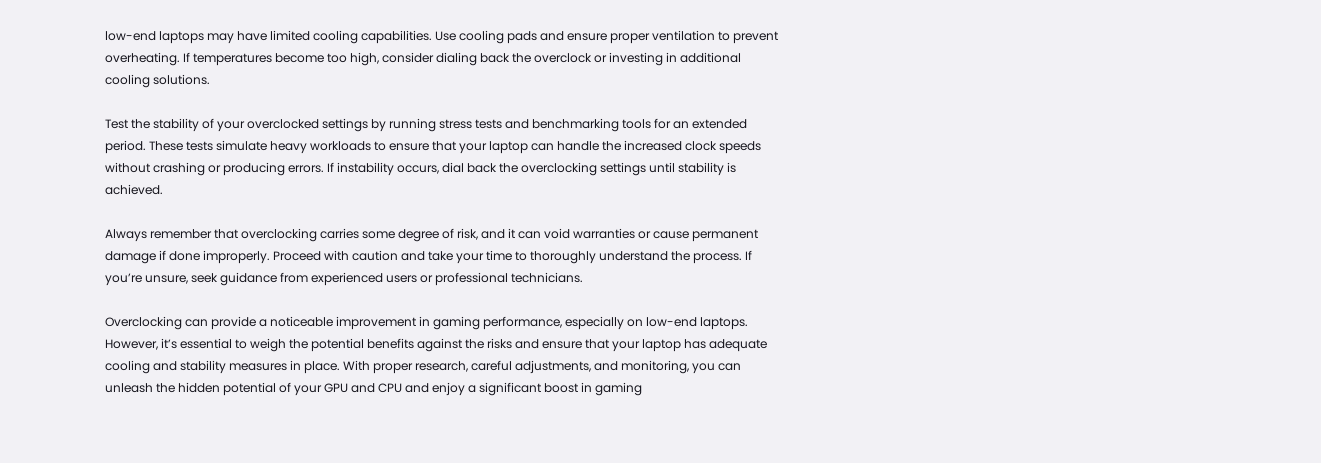low-end laptops may have limited cooling capabilities. Use cooling pads and ensure proper ventilation to prevent overheating. If temperatures become too high, consider dialing back the overclock or investing in additional cooling solutions.

Test the stability of your overclocked settings by running stress tests and benchmarking tools for an extended period. These tests simulate heavy workloads to ensure that your laptop can handle the increased clock speeds without crashing or producing errors. If instability occurs, dial back the overclocking settings until stability is achieved.

Always remember that overclocking carries some degree of risk, and it can void warranties or cause permanent damage if done improperly. Proceed with caution and take your time to thoroughly understand the process. If you’re unsure, seek guidance from experienced users or professional technicians.

Overclocking can provide a noticeable improvement in gaming performance, especially on low-end laptops. However, it’s essential to weigh the potential benefits against the risks and ensure that your laptop has adequate cooling and stability measures in place. With proper research, careful adjustments, and monitoring, you can unleash the hidden potential of your GPU and CPU and enjoy a significant boost in gaming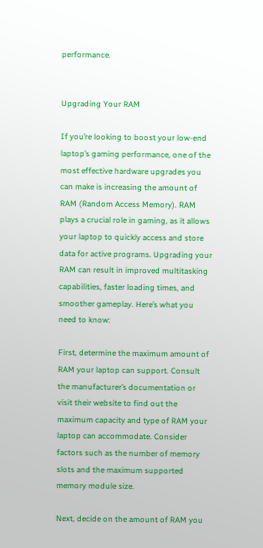performance.


Upgrading Your RAM

If you’re looking to boost your low-end laptop’s gaming performance, one of the most effective hardware upgrades you can make is increasing the amount of RAM (Random Access Memory). RAM plays a crucial role in gaming, as it allows your laptop to quickly access and store data for active programs. Upgrading your RAM can result in improved multitasking capabilities, faster loading times, and smoother gameplay. Here’s what you need to know:

First, determine the maximum amount of RAM your laptop can support. Consult the manufacturer’s documentation or visit their website to find out the maximum capacity and type of RAM your laptop can accommodate. Consider factors such as the number of memory slots and the maximum supported memory module size.

Next, decide on the amount of RAM you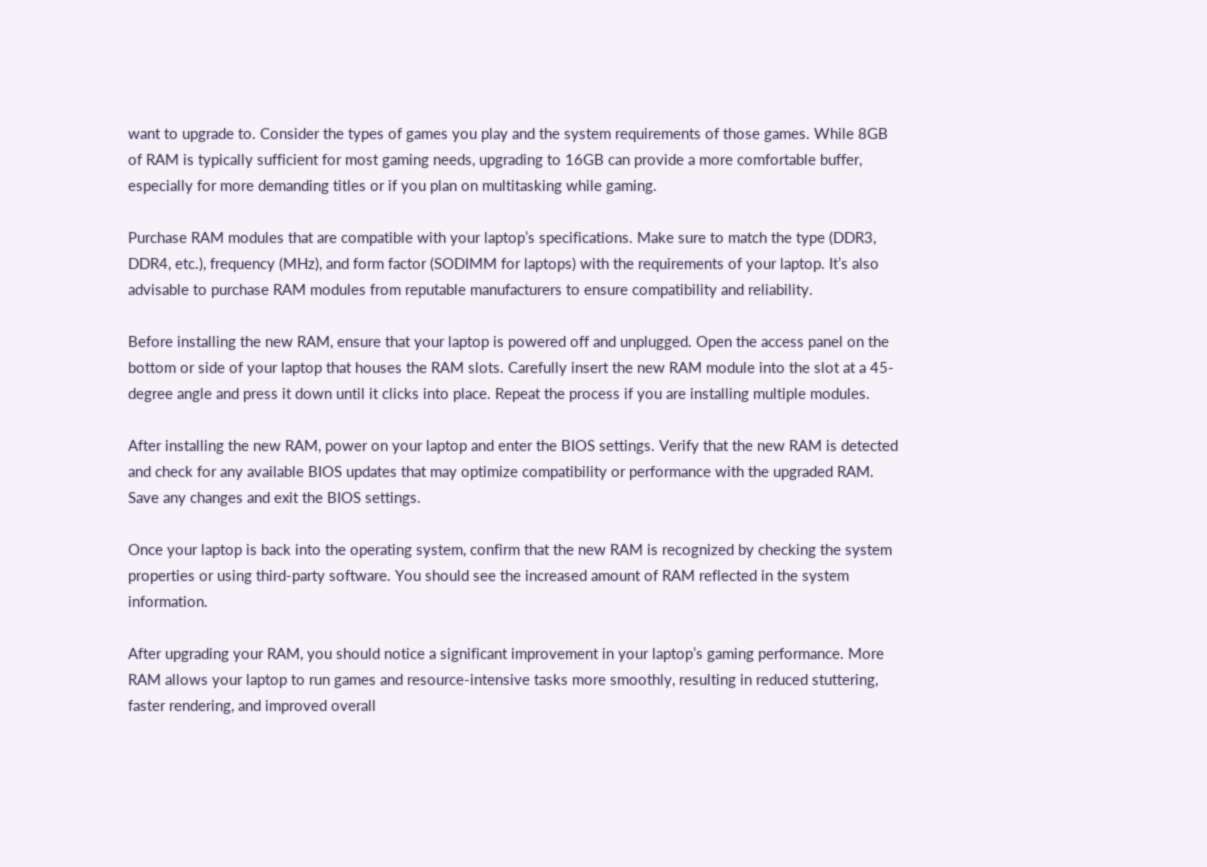want to upgrade to. Consider the types of games you play and the system requirements of those games. While 8GB of RAM is typically sufficient for most gaming needs, upgrading to 16GB can provide a more comfortable buffer, especially for more demanding titles or if you plan on multitasking while gaming.

Purchase RAM modules that are compatible with your laptop’s specifications. Make sure to match the type (DDR3, DDR4, etc.), frequency (MHz), and form factor (SODIMM for laptops) with the requirements of your laptop. It’s also advisable to purchase RAM modules from reputable manufacturers to ensure compatibility and reliability.

Before installing the new RAM, ensure that your laptop is powered off and unplugged. Open the access panel on the bottom or side of your laptop that houses the RAM slots. Carefully insert the new RAM module into the slot at a 45-degree angle and press it down until it clicks into place. Repeat the process if you are installing multiple modules.

After installing the new RAM, power on your laptop and enter the BIOS settings. Verify that the new RAM is detected and check for any available BIOS updates that may optimize compatibility or performance with the upgraded RAM. Save any changes and exit the BIOS settings.

Once your laptop is back into the operating system, confirm that the new RAM is recognized by checking the system properties or using third-party software. You should see the increased amount of RAM reflected in the system information.

After upgrading your RAM, you should notice a significant improvement in your laptop’s gaming performance. More RAM allows your laptop to run games and resource-intensive tasks more smoothly, resulting in reduced stuttering, faster rendering, and improved overall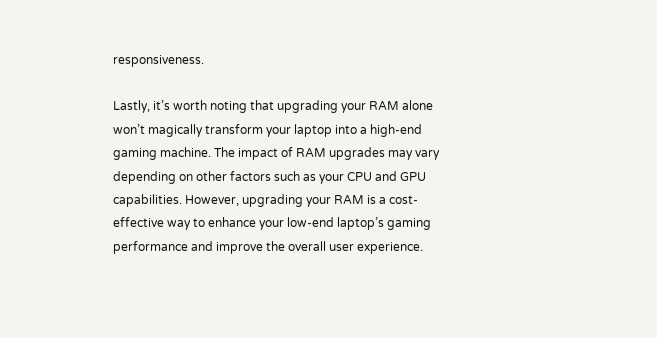responsiveness.

Lastly, it’s worth noting that upgrading your RAM alone won’t magically transform your laptop into a high-end gaming machine. The impact of RAM upgrades may vary depending on other factors such as your CPU and GPU capabilities. However, upgrading your RAM is a cost-effective way to enhance your low-end laptop’s gaming performance and improve the overall user experience.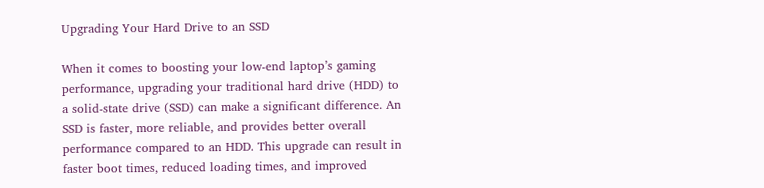Upgrading Your Hard Drive to an SSD

When it comes to boosting your low-end laptop’s gaming performance, upgrading your traditional hard drive (HDD) to a solid-state drive (SSD) can make a significant difference. An SSD is faster, more reliable, and provides better overall performance compared to an HDD. This upgrade can result in faster boot times, reduced loading times, and improved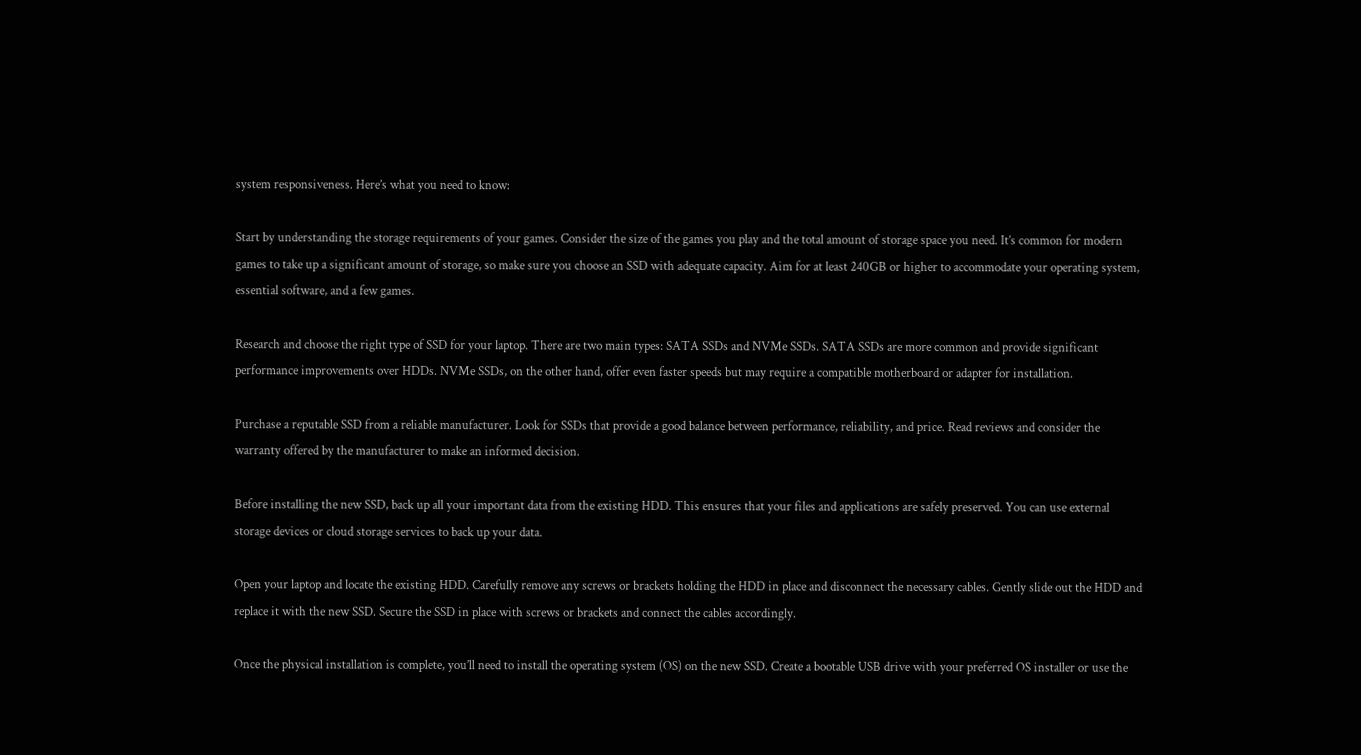system responsiveness. Here’s what you need to know:

Start by understanding the storage requirements of your games. Consider the size of the games you play and the total amount of storage space you need. It’s common for modern games to take up a significant amount of storage, so make sure you choose an SSD with adequate capacity. Aim for at least 240GB or higher to accommodate your operating system, essential software, and a few games.

Research and choose the right type of SSD for your laptop. There are two main types: SATA SSDs and NVMe SSDs. SATA SSDs are more common and provide significant performance improvements over HDDs. NVMe SSDs, on the other hand, offer even faster speeds but may require a compatible motherboard or adapter for installation.

Purchase a reputable SSD from a reliable manufacturer. Look for SSDs that provide a good balance between performance, reliability, and price. Read reviews and consider the warranty offered by the manufacturer to make an informed decision.

Before installing the new SSD, back up all your important data from the existing HDD. This ensures that your files and applications are safely preserved. You can use external storage devices or cloud storage services to back up your data.

Open your laptop and locate the existing HDD. Carefully remove any screws or brackets holding the HDD in place and disconnect the necessary cables. Gently slide out the HDD and replace it with the new SSD. Secure the SSD in place with screws or brackets and connect the cables accordingly.

Once the physical installation is complete, you’ll need to install the operating system (OS) on the new SSD. Create a bootable USB drive with your preferred OS installer or use the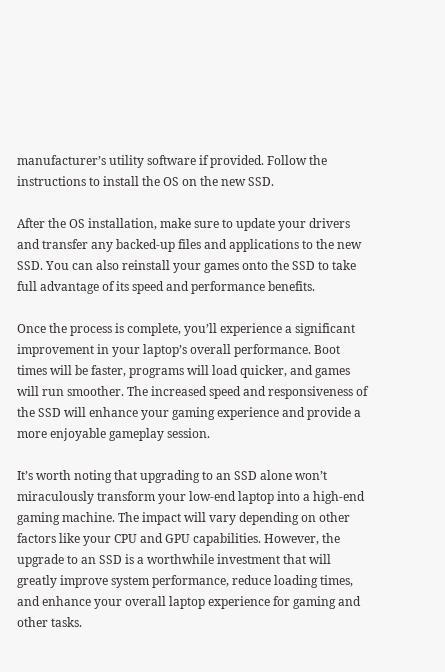manufacturer’s utility software if provided. Follow the instructions to install the OS on the new SSD.

After the OS installation, make sure to update your drivers and transfer any backed-up files and applications to the new SSD. You can also reinstall your games onto the SSD to take full advantage of its speed and performance benefits.

Once the process is complete, you’ll experience a significant improvement in your laptop’s overall performance. Boot times will be faster, programs will load quicker, and games will run smoother. The increased speed and responsiveness of the SSD will enhance your gaming experience and provide a more enjoyable gameplay session.

It’s worth noting that upgrading to an SSD alone won’t miraculously transform your low-end laptop into a high-end gaming machine. The impact will vary depending on other factors like your CPU and GPU capabilities. However, the upgrade to an SSD is a worthwhile investment that will greatly improve system performance, reduce loading times, and enhance your overall laptop experience for gaming and other tasks.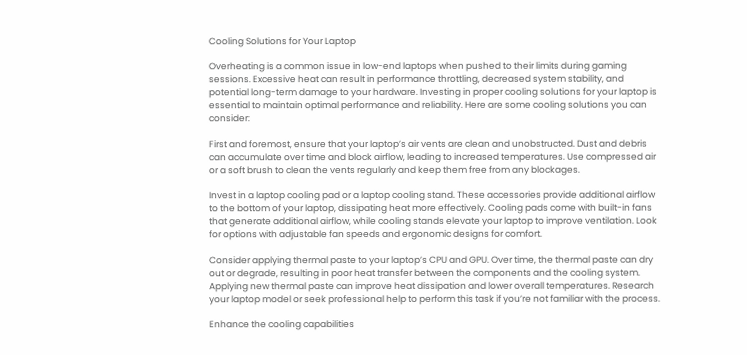Cooling Solutions for Your Laptop

Overheating is a common issue in low-end laptops when pushed to their limits during gaming sessions. Excessive heat can result in performance throttling, decreased system stability, and potential long-term damage to your hardware. Investing in proper cooling solutions for your laptop is essential to maintain optimal performance and reliability. Here are some cooling solutions you can consider:

First and foremost, ensure that your laptop’s air vents are clean and unobstructed. Dust and debris can accumulate over time and block airflow, leading to increased temperatures. Use compressed air or a soft brush to clean the vents regularly and keep them free from any blockages.

Invest in a laptop cooling pad or a laptop cooling stand. These accessories provide additional airflow to the bottom of your laptop, dissipating heat more effectively. Cooling pads come with built-in fans that generate additional airflow, while cooling stands elevate your laptop to improve ventilation. Look for options with adjustable fan speeds and ergonomic designs for comfort.

Consider applying thermal paste to your laptop’s CPU and GPU. Over time, the thermal paste can dry out or degrade, resulting in poor heat transfer between the components and the cooling system. Applying new thermal paste can improve heat dissipation and lower overall temperatures. Research your laptop model or seek professional help to perform this task if you’re not familiar with the process.

Enhance the cooling capabilities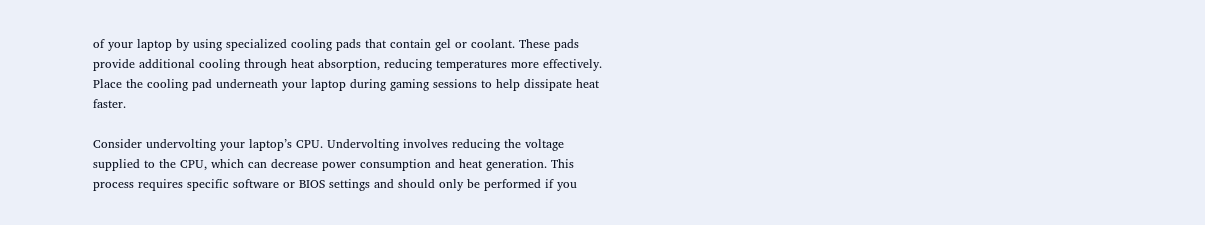of your laptop by using specialized cooling pads that contain gel or coolant. These pads provide additional cooling through heat absorption, reducing temperatures more effectively. Place the cooling pad underneath your laptop during gaming sessions to help dissipate heat faster.

Consider undervolting your laptop’s CPU. Undervolting involves reducing the voltage supplied to the CPU, which can decrease power consumption and heat generation. This process requires specific software or BIOS settings and should only be performed if you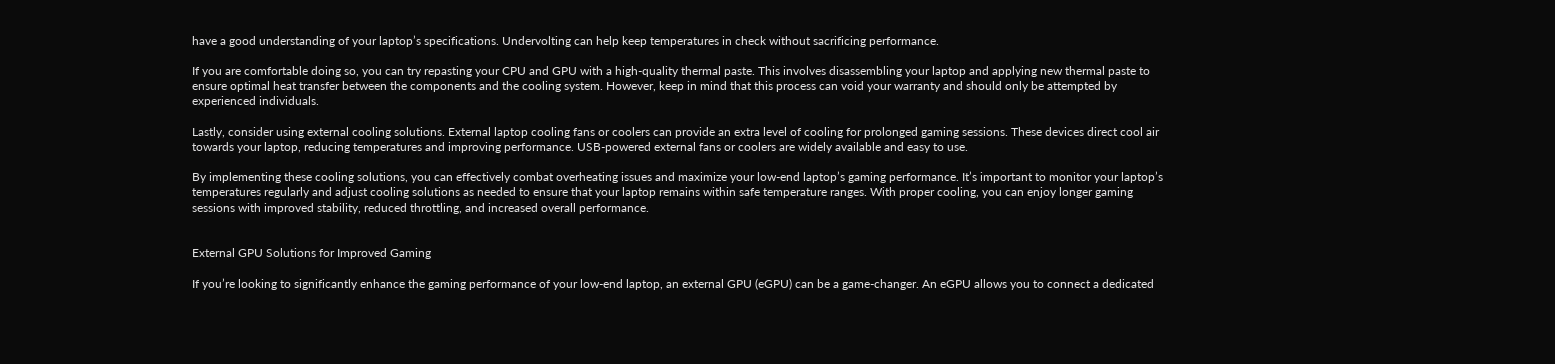have a good understanding of your laptop’s specifications. Undervolting can help keep temperatures in check without sacrificing performance.

If you are comfortable doing so, you can try repasting your CPU and GPU with a high-quality thermal paste. This involves disassembling your laptop and applying new thermal paste to ensure optimal heat transfer between the components and the cooling system. However, keep in mind that this process can void your warranty and should only be attempted by experienced individuals.

Lastly, consider using external cooling solutions. External laptop cooling fans or coolers can provide an extra level of cooling for prolonged gaming sessions. These devices direct cool air towards your laptop, reducing temperatures and improving performance. USB-powered external fans or coolers are widely available and easy to use.

By implementing these cooling solutions, you can effectively combat overheating issues and maximize your low-end laptop’s gaming performance. It’s important to monitor your laptop’s temperatures regularly and adjust cooling solutions as needed to ensure that your laptop remains within safe temperature ranges. With proper cooling, you can enjoy longer gaming sessions with improved stability, reduced throttling, and increased overall performance.


External GPU Solutions for Improved Gaming

If you’re looking to significantly enhance the gaming performance of your low-end laptop, an external GPU (eGPU) can be a game-changer. An eGPU allows you to connect a dedicated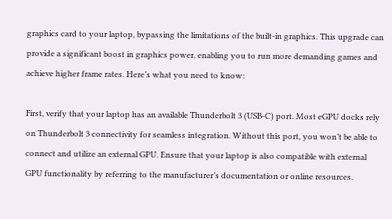graphics card to your laptop, bypassing the limitations of the built-in graphics. This upgrade can provide a significant boost in graphics power, enabling you to run more demanding games and achieve higher frame rates. Here’s what you need to know:

First, verify that your laptop has an available Thunderbolt 3 (USB-C) port. Most eGPU docks rely on Thunderbolt 3 connectivity for seamless integration. Without this port, you won’t be able to connect and utilize an external GPU. Ensure that your laptop is also compatible with external GPU functionality by referring to the manufacturer’s documentation or online resources.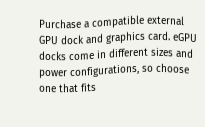Purchase a compatible external GPU dock and graphics card. eGPU docks come in different sizes and power configurations, so choose one that fits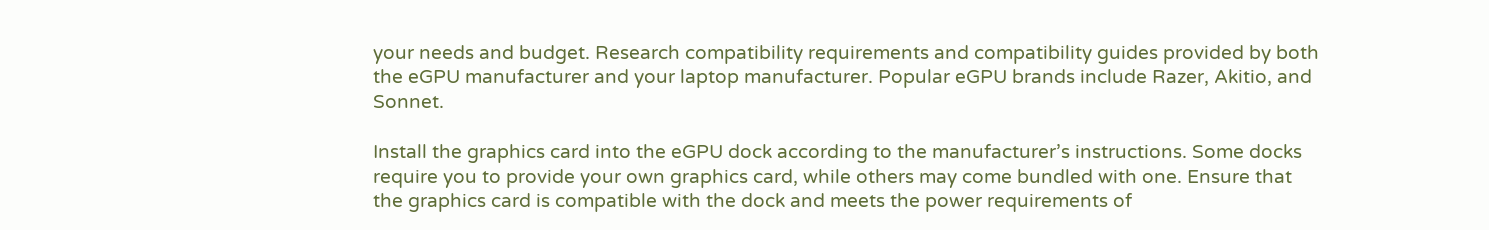your needs and budget. Research compatibility requirements and compatibility guides provided by both the eGPU manufacturer and your laptop manufacturer. Popular eGPU brands include Razer, Akitio, and Sonnet.

Install the graphics card into the eGPU dock according to the manufacturer’s instructions. Some docks require you to provide your own graphics card, while others may come bundled with one. Ensure that the graphics card is compatible with the dock and meets the power requirements of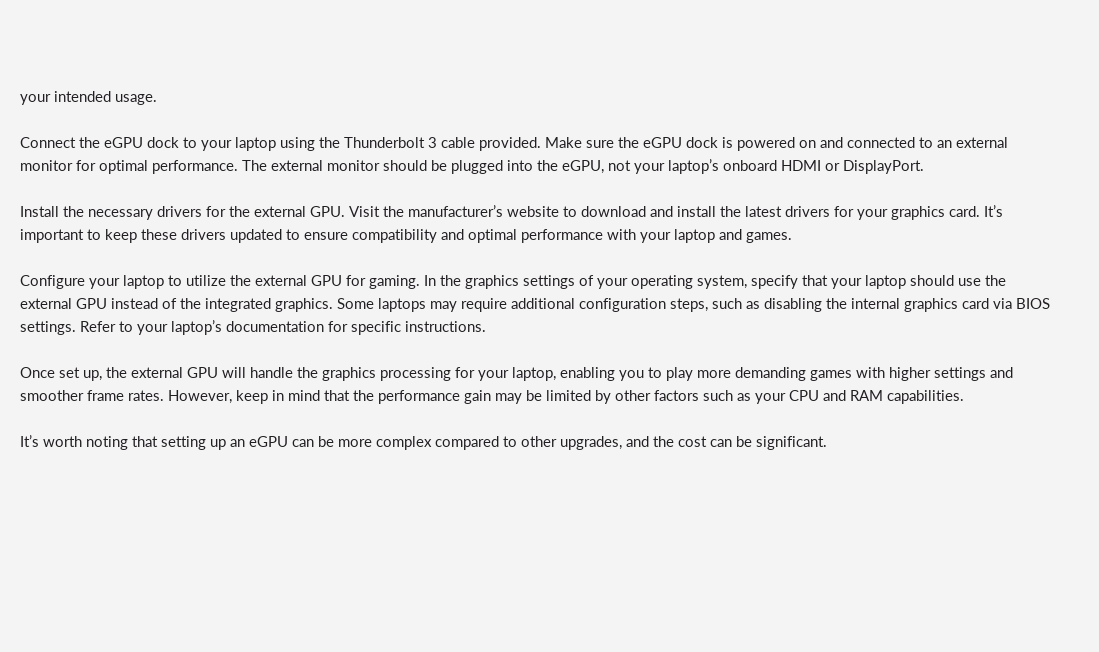your intended usage.

Connect the eGPU dock to your laptop using the Thunderbolt 3 cable provided. Make sure the eGPU dock is powered on and connected to an external monitor for optimal performance. The external monitor should be plugged into the eGPU, not your laptop’s onboard HDMI or DisplayPort.

Install the necessary drivers for the external GPU. Visit the manufacturer’s website to download and install the latest drivers for your graphics card. It’s important to keep these drivers updated to ensure compatibility and optimal performance with your laptop and games.

Configure your laptop to utilize the external GPU for gaming. In the graphics settings of your operating system, specify that your laptop should use the external GPU instead of the integrated graphics. Some laptops may require additional configuration steps, such as disabling the internal graphics card via BIOS settings. Refer to your laptop’s documentation for specific instructions.

Once set up, the external GPU will handle the graphics processing for your laptop, enabling you to play more demanding games with higher settings and smoother frame rates. However, keep in mind that the performance gain may be limited by other factors such as your CPU and RAM capabilities.

It’s worth noting that setting up an eGPU can be more complex compared to other upgrades, and the cost can be significant.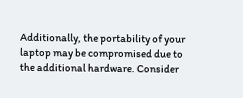Additionally, the portability of your laptop may be compromised due to the additional hardware. Consider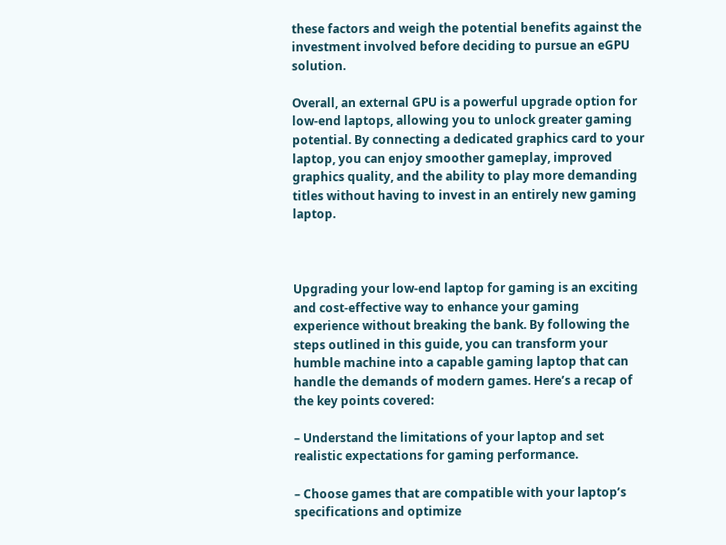these factors and weigh the potential benefits against the investment involved before deciding to pursue an eGPU solution.

Overall, an external GPU is a powerful upgrade option for low-end laptops, allowing you to unlock greater gaming potential. By connecting a dedicated graphics card to your laptop, you can enjoy smoother gameplay, improved graphics quality, and the ability to play more demanding titles without having to invest in an entirely new gaming laptop.



Upgrading your low-end laptop for gaming is an exciting and cost-effective way to enhance your gaming experience without breaking the bank. By following the steps outlined in this guide, you can transform your humble machine into a capable gaming laptop that can handle the demands of modern games. Here’s a recap of the key points covered:

– Understand the limitations of your laptop and set realistic expectations for gaming performance.

– Choose games that are compatible with your laptop’s specifications and optimize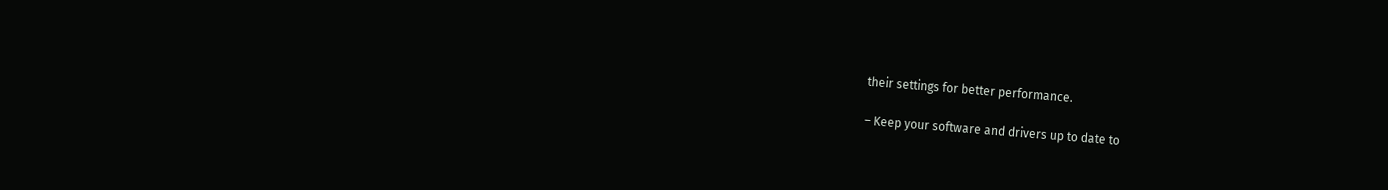their settings for better performance.

– Keep your software and drivers up to date to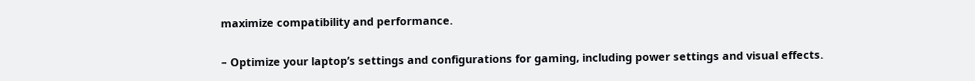maximize compatibility and performance.

– Optimize your laptop’s settings and configurations for gaming, including power settings and visual effects.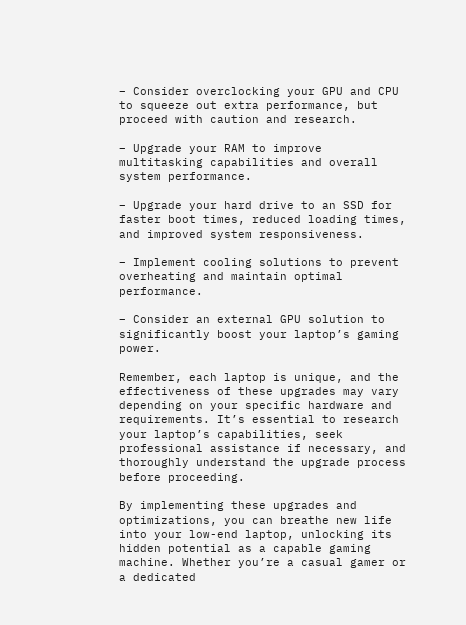– Consider overclocking your GPU and CPU to squeeze out extra performance, but proceed with caution and research.

– Upgrade your RAM to improve multitasking capabilities and overall system performance.

– Upgrade your hard drive to an SSD for faster boot times, reduced loading times, and improved system responsiveness.

– Implement cooling solutions to prevent overheating and maintain optimal performance.

– Consider an external GPU solution to significantly boost your laptop’s gaming power.

Remember, each laptop is unique, and the effectiveness of these upgrades may vary depending on your specific hardware and requirements. It’s essential to research your laptop’s capabilities, seek professional assistance if necessary, and thoroughly understand the upgrade process before proceeding.

By implementing these upgrades and optimizations, you can breathe new life into your low-end laptop, unlocking its hidden potential as a capable gaming machine. Whether you’re a casual gamer or a dedicated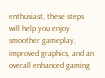enthusiast, these steps will help you enjoy smoother gameplay, improved graphics, and an overall enhanced gaming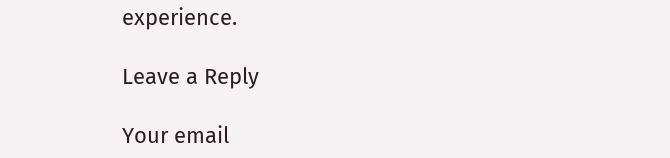experience.

Leave a Reply

Your email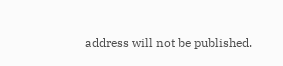address will not be published.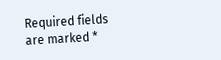Required fields are marked *